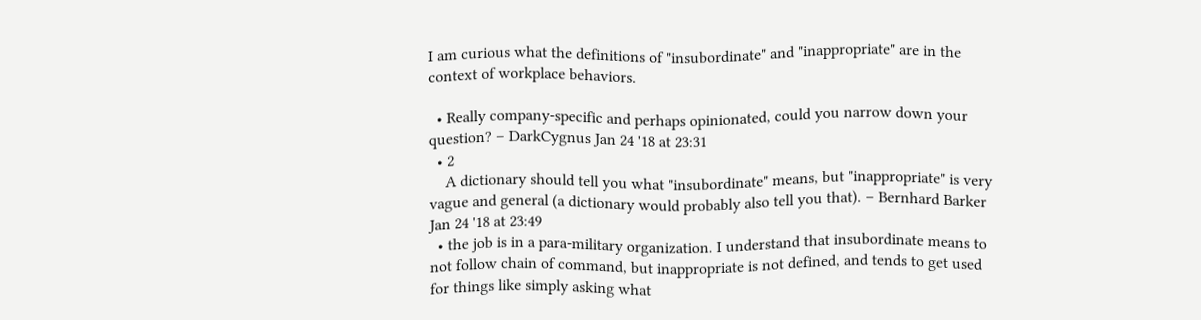I am curious what the definitions of "insubordinate" and "inappropriate" are in the context of workplace behaviors.

  • Really company-specific and perhaps opinionated, could you narrow down your question? – DarkCygnus Jan 24 '18 at 23:31
  • 2
    A dictionary should tell you what "insubordinate" means, but "inappropriate" is very vague and general (a dictionary would probably also tell you that). – Bernhard Barker Jan 24 '18 at 23:49
  • the job is in a para-military organization. I understand that insubordinate means to not follow chain of command, but inappropriate is not defined, and tends to get used for things like simply asking what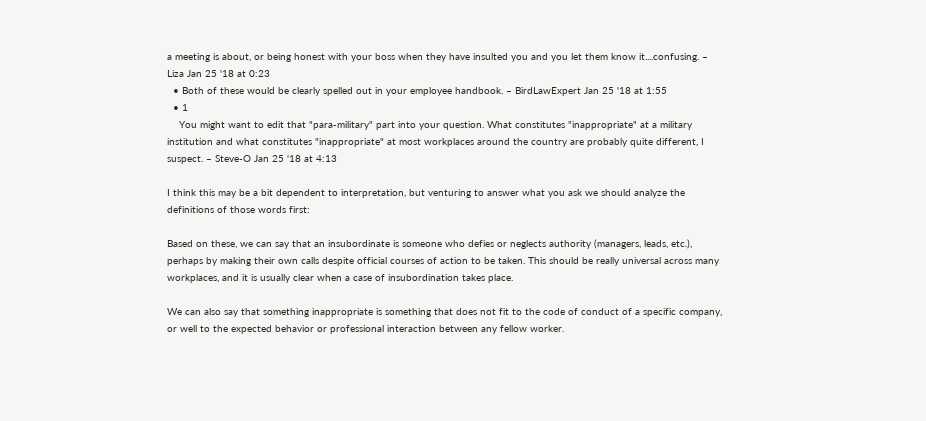a meeting is about, or being honest with your boss when they have insulted you and you let them know it....confusing. – Liza Jan 25 '18 at 0:23
  • Both of these would be clearly spelled out in your employee handbook. – BirdLawExpert Jan 25 '18 at 1:55
  • 1
    You might want to edit that "para-military" part into your question. What constitutes "inappropriate" at a military institution and what constitutes "inappropriate" at most workplaces around the country are probably quite different, I suspect. – Steve-O Jan 25 '18 at 4:13

I think this may be a bit dependent to interpretation, but venturing to answer what you ask we should analyze the definitions of those words first:

Based on these, we can say that an insubordinate is someone who defies or neglects authority (managers, leads, etc.), perhaps by making their own calls despite official courses of action to be taken. This should be really universal across many workplaces, and it is usually clear when a case of insubordination takes place.

We can also say that something inappropriate is something that does not fit to the code of conduct of a specific company, or well to the expected behavior or professional interaction between any fellow worker.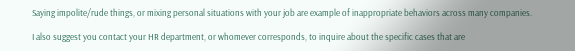Saying impolite/rude things, or mixing personal situations with your job are example of inappropriate behaviors across many companies.

I also suggest you contact your HR department, or whomever corresponds, to inquire about the specific cases that are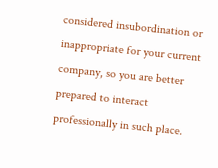considered insubordination or inappropriate for your current company, so you are better prepared to interact professionally in such place.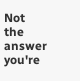Not the answer you're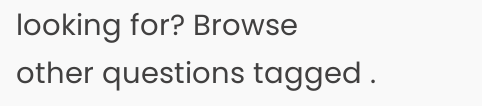looking for? Browse other questions tagged .